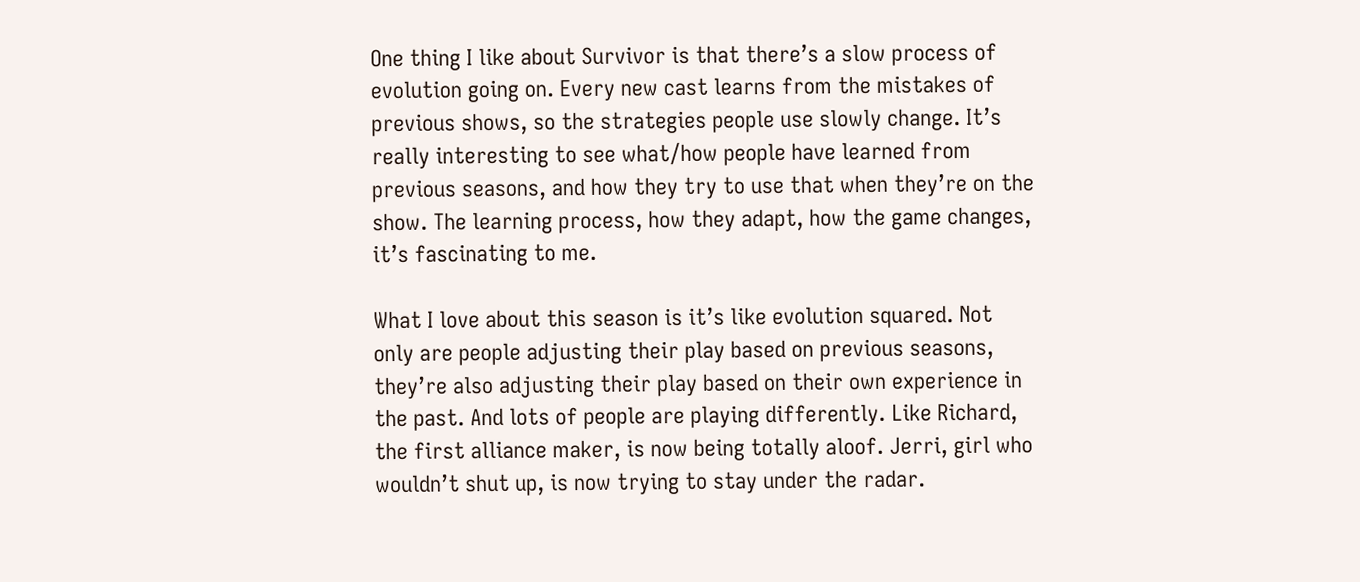One thing I like about Survivor is that there’s a slow process of evolution going on. Every new cast learns from the mistakes of previous shows, so the strategies people use slowly change. It’s really interesting to see what/how people have learned from previous seasons, and how they try to use that when they’re on the show. The learning process, how they adapt, how the game changes, it’s fascinating to me.

What I love about this season is it’s like evolution squared. Not only are people adjusting their play based on previous seasons, they’re also adjusting their play based on their own experience in the past. And lots of people are playing differently. Like Richard, the first alliance maker, is now being totally aloof. Jerri, girl who wouldn’t shut up, is now trying to stay under the radar.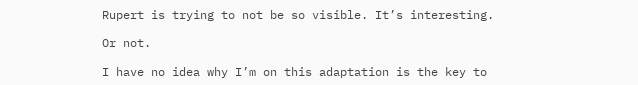Rupert is trying to not be so visible. It’s interesting.

Or not.

I have no idea why I’m on this adaptation is the key to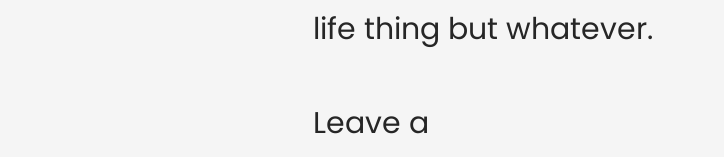life thing but whatever.

Leave a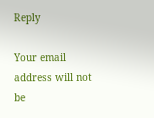Reply

Your email address will not be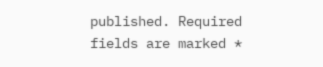published. Required fields are marked *